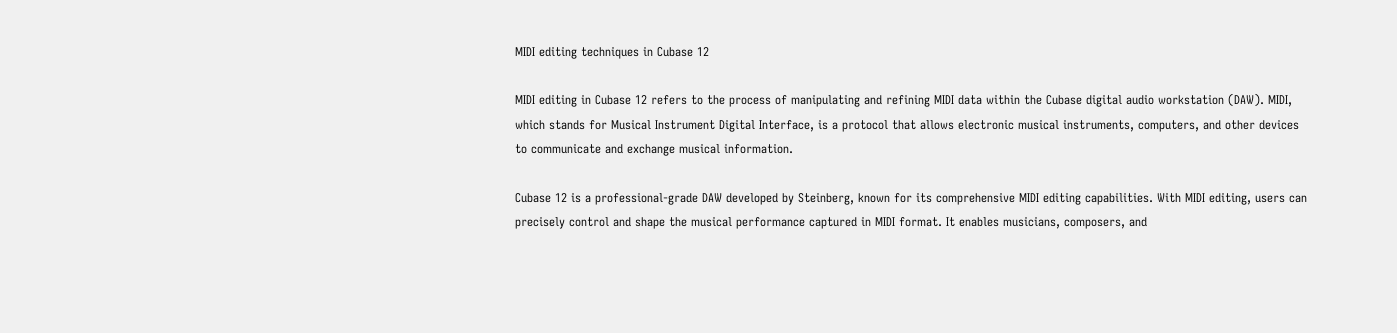MIDI editing techniques in Cubase 12

MIDI editing in Cubase 12 refers to the process of manipulating and refining MIDI data within the Cubase digital audio workstation (DAW). MIDI, which stands for Musical Instrument Digital Interface, is a protocol that allows electronic musical instruments, computers, and other devices to communicate and exchange musical information.

Cubase 12 is a professional-grade DAW developed by Steinberg, known for its comprehensive MIDI editing capabilities. With MIDI editing, users can precisely control and shape the musical performance captured in MIDI format. It enables musicians, composers, and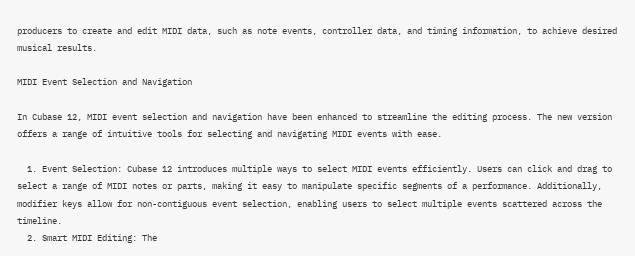producers to create and edit MIDI data, such as note events, controller data, and timing information, to achieve desired musical results.

MIDI Event Selection and Navigation

In Cubase 12, MIDI event selection and navigation have been enhanced to streamline the editing process. The new version offers a range of intuitive tools for selecting and navigating MIDI events with ease.

  1. Event Selection: Cubase 12 introduces multiple ways to select MIDI events efficiently. Users can click and drag to select a range of MIDI notes or parts, making it easy to manipulate specific segments of a performance. Additionally, modifier keys allow for non-contiguous event selection, enabling users to select multiple events scattered across the timeline.
  2. Smart MIDI Editing: The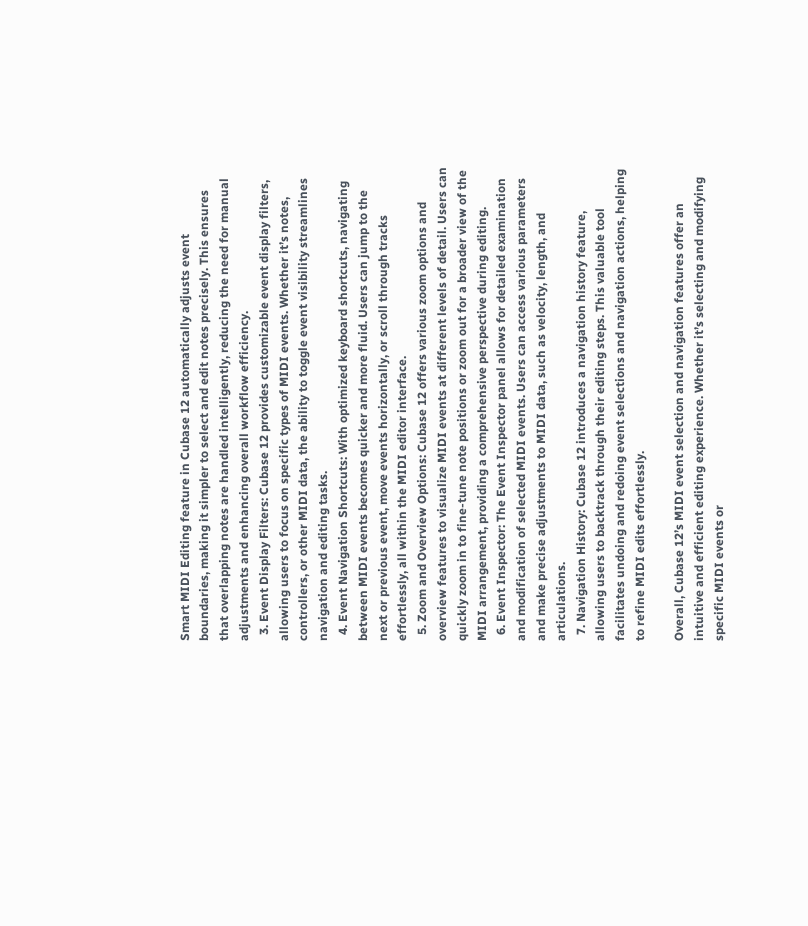Smart MIDI Editing feature in Cubase 12 automatically adjusts event boundaries, making it simpler to select and edit notes precisely. This ensures that overlapping notes are handled intelligently, reducing the need for manual adjustments and enhancing overall workflow efficiency.
  3. Event Display Filters: Cubase 12 provides customizable event display filters, allowing users to focus on specific types of MIDI events. Whether it’s notes, controllers, or other MIDI data, the ability to toggle event visibility streamlines navigation and editing tasks.
  4. Event Navigation Shortcuts: With optimized keyboard shortcuts, navigating between MIDI events becomes quicker and more fluid. Users can jump to the next or previous event, move events horizontally, or scroll through tracks effortlessly, all within the MIDI editor interface.
  5. Zoom and Overview Options: Cubase 12 offers various zoom options and overview features to visualize MIDI events at different levels of detail. Users can quickly zoom in to fine-tune note positions or zoom out for a broader view of the MIDI arrangement, providing a comprehensive perspective during editing.
  6. Event Inspector: The Event Inspector panel allows for detailed examination and modification of selected MIDI events. Users can access various parameters and make precise adjustments to MIDI data, such as velocity, length, and articulations.
  7. Navigation History: Cubase 12 introduces a navigation history feature, allowing users to backtrack through their editing steps. This valuable tool facilitates undoing and redoing event selections and navigation actions, helping to refine MIDI edits effortlessly.

Overall, Cubase 12’s MIDI event selection and navigation features offer an intuitive and efficient editing experience. Whether it’s selecting and modifying specific MIDI events or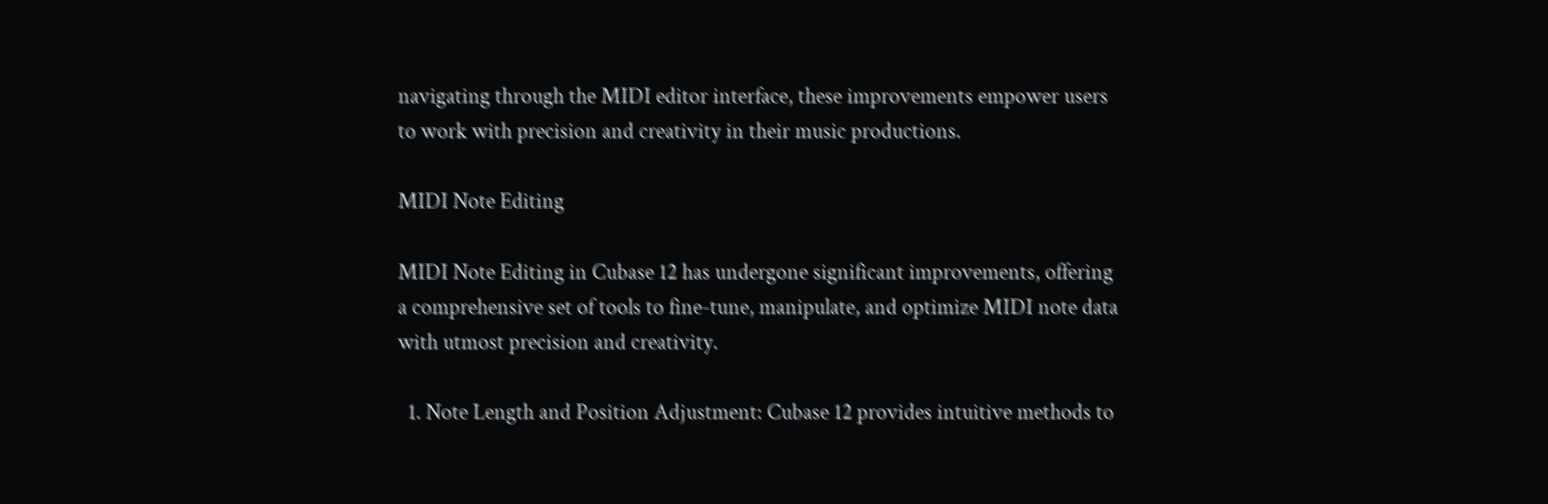navigating through the MIDI editor interface, these improvements empower users to work with precision and creativity in their music productions.

MIDI Note Editing

MIDI Note Editing in Cubase 12 has undergone significant improvements, offering a comprehensive set of tools to fine-tune, manipulate, and optimize MIDI note data with utmost precision and creativity.

  1. Note Length and Position Adjustment: Cubase 12 provides intuitive methods to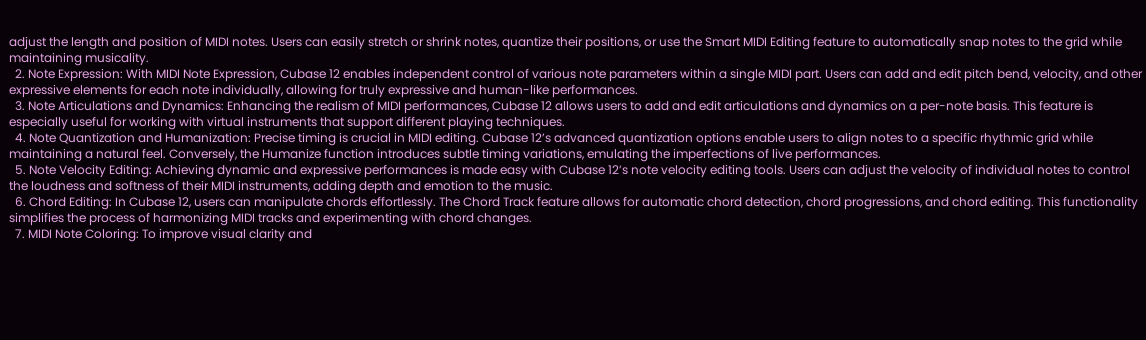adjust the length and position of MIDI notes. Users can easily stretch or shrink notes, quantize their positions, or use the Smart MIDI Editing feature to automatically snap notes to the grid while maintaining musicality.
  2. Note Expression: With MIDI Note Expression, Cubase 12 enables independent control of various note parameters within a single MIDI part. Users can add and edit pitch bend, velocity, and other expressive elements for each note individually, allowing for truly expressive and human-like performances.
  3. Note Articulations and Dynamics: Enhancing the realism of MIDI performances, Cubase 12 allows users to add and edit articulations and dynamics on a per-note basis. This feature is especially useful for working with virtual instruments that support different playing techniques.
  4. Note Quantization and Humanization: Precise timing is crucial in MIDI editing. Cubase 12’s advanced quantization options enable users to align notes to a specific rhythmic grid while maintaining a natural feel. Conversely, the Humanize function introduces subtle timing variations, emulating the imperfections of live performances.
  5. Note Velocity Editing: Achieving dynamic and expressive performances is made easy with Cubase 12’s note velocity editing tools. Users can adjust the velocity of individual notes to control the loudness and softness of their MIDI instruments, adding depth and emotion to the music.
  6. Chord Editing: In Cubase 12, users can manipulate chords effortlessly. The Chord Track feature allows for automatic chord detection, chord progressions, and chord editing. This functionality simplifies the process of harmonizing MIDI tracks and experimenting with chord changes.
  7. MIDI Note Coloring: To improve visual clarity and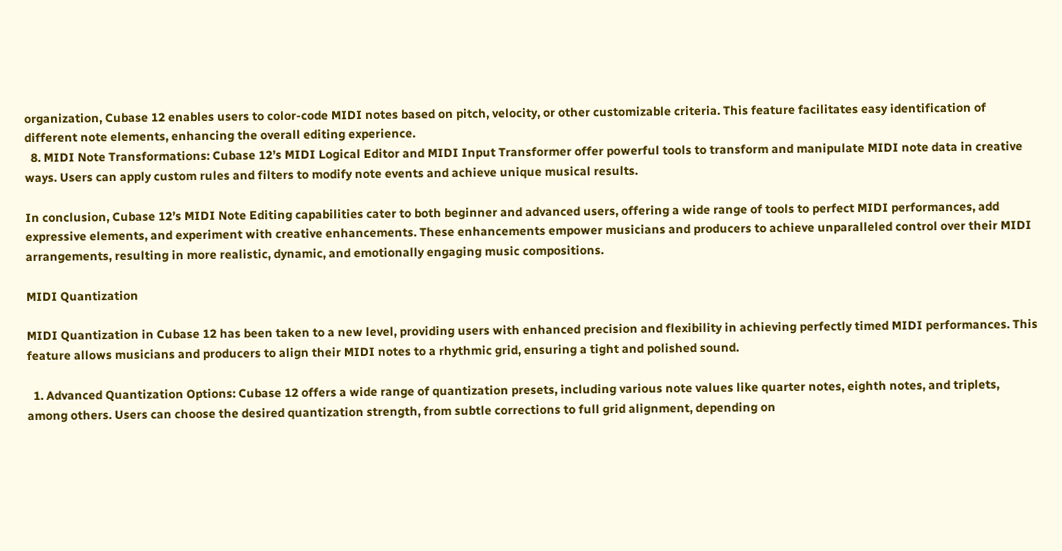organization, Cubase 12 enables users to color-code MIDI notes based on pitch, velocity, or other customizable criteria. This feature facilitates easy identification of different note elements, enhancing the overall editing experience.
  8. MIDI Note Transformations: Cubase 12’s MIDI Logical Editor and MIDI Input Transformer offer powerful tools to transform and manipulate MIDI note data in creative ways. Users can apply custom rules and filters to modify note events and achieve unique musical results.

In conclusion, Cubase 12’s MIDI Note Editing capabilities cater to both beginner and advanced users, offering a wide range of tools to perfect MIDI performances, add expressive elements, and experiment with creative enhancements. These enhancements empower musicians and producers to achieve unparalleled control over their MIDI arrangements, resulting in more realistic, dynamic, and emotionally engaging music compositions.

MIDI Quantization

MIDI Quantization in Cubase 12 has been taken to a new level, providing users with enhanced precision and flexibility in achieving perfectly timed MIDI performances. This feature allows musicians and producers to align their MIDI notes to a rhythmic grid, ensuring a tight and polished sound.

  1. Advanced Quantization Options: Cubase 12 offers a wide range of quantization presets, including various note values like quarter notes, eighth notes, and triplets, among others. Users can choose the desired quantization strength, from subtle corrections to full grid alignment, depending on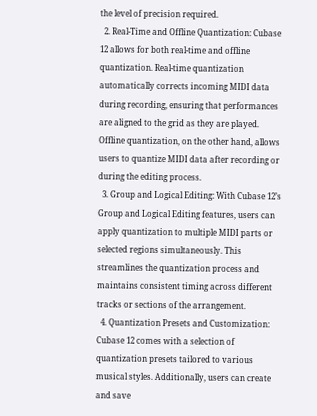the level of precision required.
  2. Real-Time and Offline Quantization: Cubase 12 allows for both real-time and offline quantization. Real-time quantization automatically corrects incoming MIDI data during recording, ensuring that performances are aligned to the grid as they are played. Offline quantization, on the other hand, allows users to quantize MIDI data after recording or during the editing process.
  3. Group and Logical Editing: With Cubase 12’s Group and Logical Editing features, users can apply quantization to multiple MIDI parts or selected regions simultaneously. This streamlines the quantization process and maintains consistent timing across different tracks or sections of the arrangement.
  4. Quantization Presets and Customization: Cubase 12 comes with a selection of quantization presets tailored to various musical styles. Additionally, users can create and save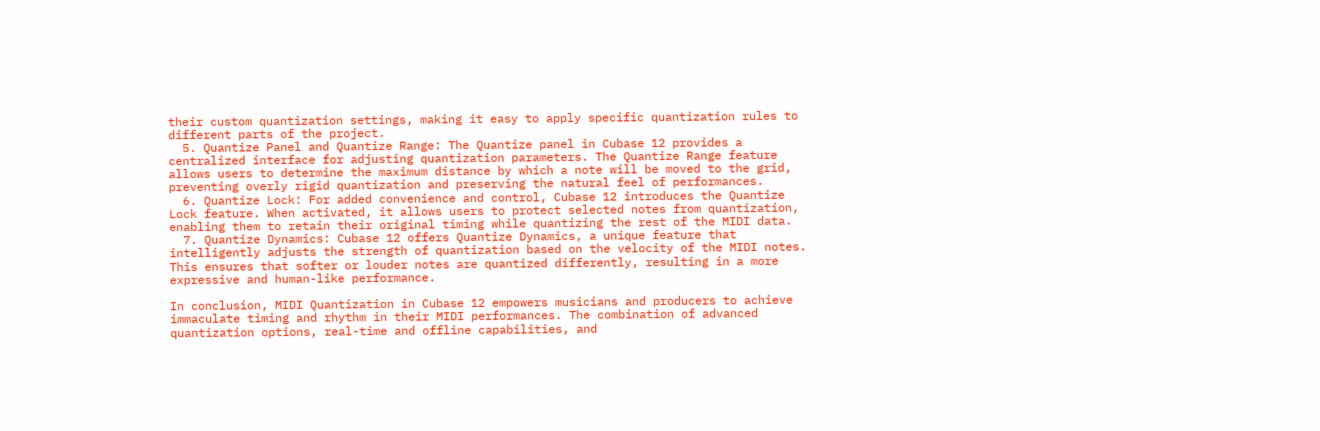their custom quantization settings, making it easy to apply specific quantization rules to different parts of the project.
  5. Quantize Panel and Quantize Range: The Quantize panel in Cubase 12 provides a centralized interface for adjusting quantization parameters. The Quantize Range feature allows users to determine the maximum distance by which a note will be moved to the grid, preventing overly rigid quantization and preserving the natural feel of performances.
  6. Quantize Lock: For added convenience and control, Cubase 12 introduces the Quantize Lock feature. When activated, it allows users to protect selected notes from quantization, enabling them to retain their original timing while quantizing the rest of the MIDI data.
  7. Quantize Dynamics: Cubase 12 offers Quantize Dynamics, a unique feature that intelligently adjusts the strength of quantization based on the velocity of the MIDI notes. This ensures that softer or louder notes are quantized differently, resulting in a more expressive and human-like performance.

In conclusion, MIDI Quantization in Cubase 12 empowers musicians and producers to achieve immaculate timing and rhythm in their MIDI performances. The combination of advanced quantization options, real-time and offline capabilities, and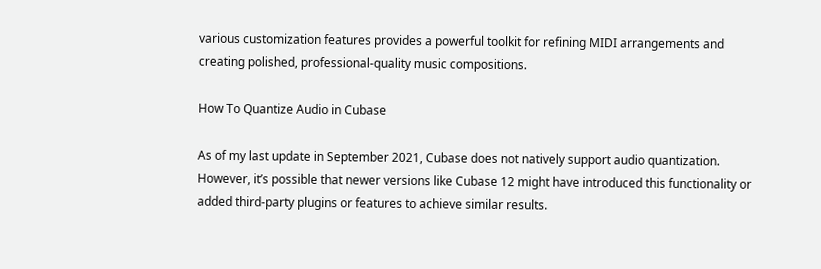various customization features provides a powerful toolkit for refining MIDI arrangements and creating polished, professional-quality music compositions.

How To Quantize Audio in Cubase

As of my last update in September 2021, Cubase does not natively support audio quantization. However, it’s possible that newer versions like Cubase 12 might have introduced this functionality or added third-party plugins or features to achieve similar results.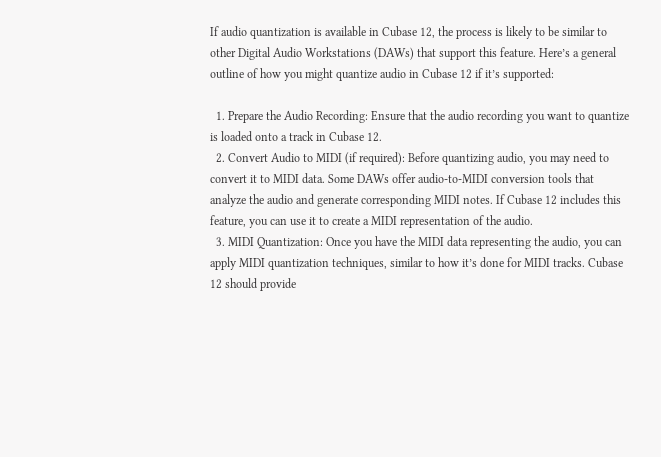If audio quantization is available in Cubase 12, the process is likely to be similar to other Digital Audio Workstations (DAWs) that support this feature. Here’s a general outline of how you might quantize audio in Cubase 12 if it’s supported:

  1. Prepare the Audio Recording: Ensure that the audio recording you want to quantize is loaded onto a track in Cubase 12.
  2. Convert Audio to MIDI (if required): Before quantizing audio, you may need to convert it to MIDI data. Some DAWs offer audio-to-MIDI conversion tools that analyze the audio and generate corresponding MIDI notes. If Cubase 12 includes this feature, you can use it to create a MIDI representation of the audio.
  3. MIDI Quantization: Once you have the MIDI data representing the audio, you can apply MIDI quantization techniques, similar to how it’s done for MIDI tracks. Cubase 12 should provide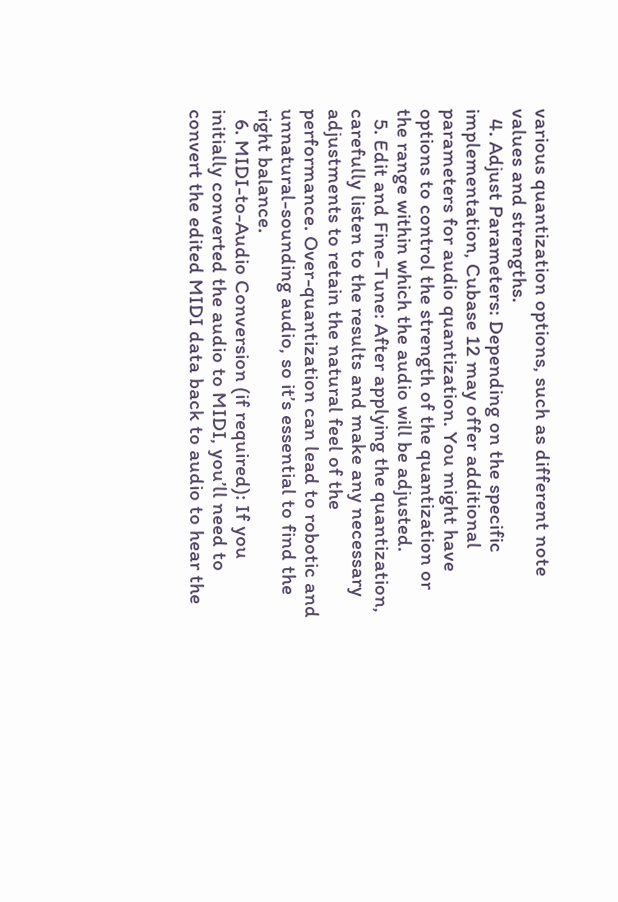various quantization options, such as different note values and strengths.
  4. Adjust Parameters: Depending on the specific implementation, Cubase 12 may offer additional parameters for audio quantization. You might have options to control the strength of the quantization or the range within which the audio will be adjusted.
  5. Edit and Fine-Tune: After applying the quantization, carefully listen to the results and make any necessary adjustments to retain the natural feel of the performance. Over-quantization can lead to robotic and unnatural-sounding audio, so it’s essential to find the right balance.
  6. MIDI-to-Audio Conversion (if required): If you initially converted the audio to MIDI, you’ll need to convert the edited MIDI data back to audio to hear the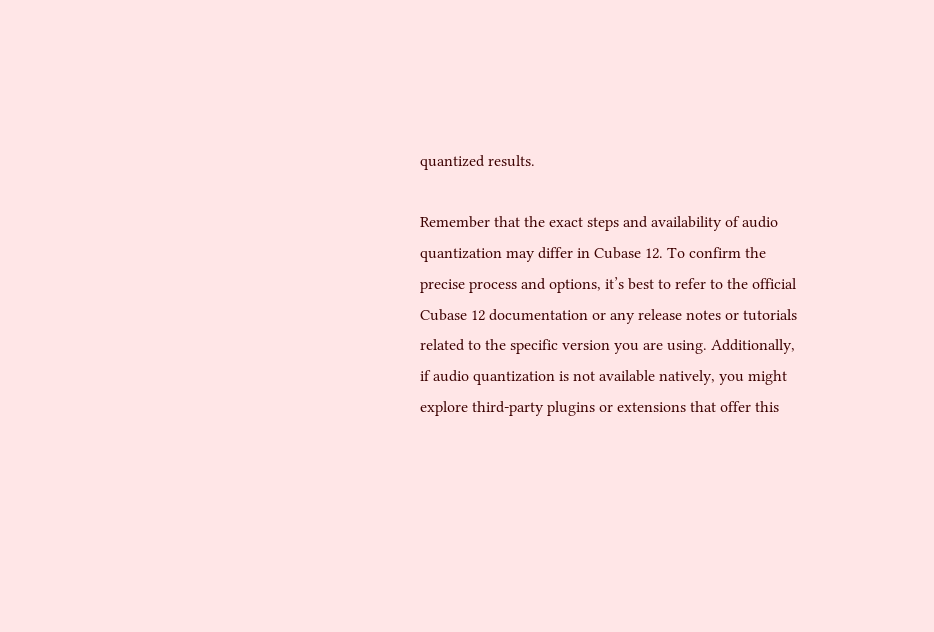quantized results.

Remember that the exact steps and availability of audio quantization may differ in Cubase 12. To confirm the precise process and options, it’s best to refer to the official Cubase 12 documentation or any release notes or tutorials related to the specific version you are using. Additionally, if audio quantization is not available natively, you might explore third-party plugins or extensions that offer this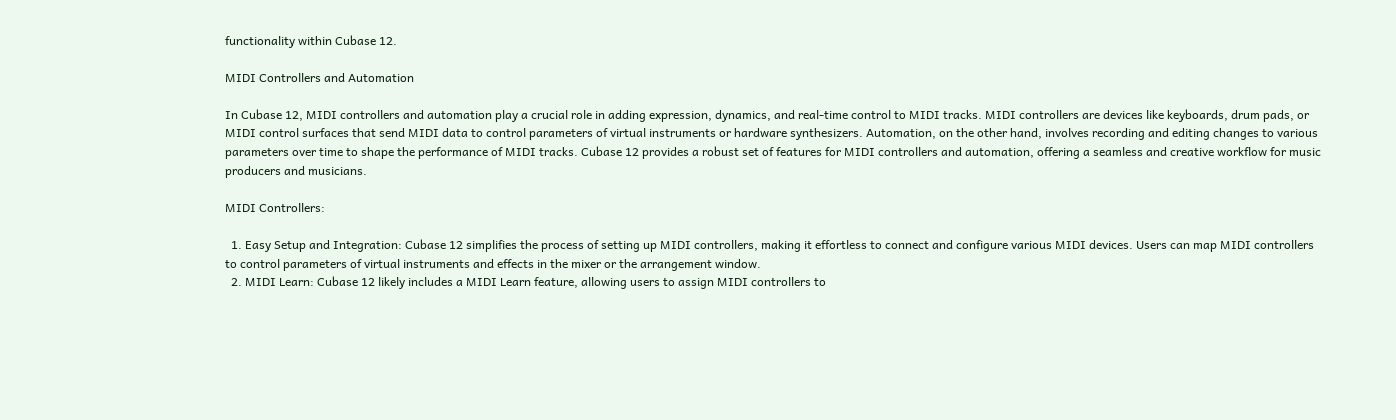functionality within Cubase 12.

MIDI Controllers and Automation

In Cubase 12, MIDI controllers and automation play a crucial role in adding expression, dynamics, and real-time control to MIDI tracks. MIDI controllers are devices like keyboards, drum pads, or MIDI control surfaces that send MIDI data to control parameters of virtual instruments or hardware synthesizers. Automation, on the other hand, involves recording and editing changes to various parameters over time to shape the performance of MIDI tracks. Cubase 12 provides a robust set of features for MIDI controllers and automation, offering a seamless and creative workflow for music producers and musicians.

MIDI Controllers:

  1. Easy Setup and Integration: Cubase 12 simplifies the process of setting up MIDI controllers, making it effortless to connect and configure various MIDI devices. Users can map MIDI controllers to control parameters of virtual instruments and effects in the mixer or the arrangement window.
  2. MIDI Learn: Cubase 12 likely includes a MIDI Learn feature, allowing users to assign MIDI controllers to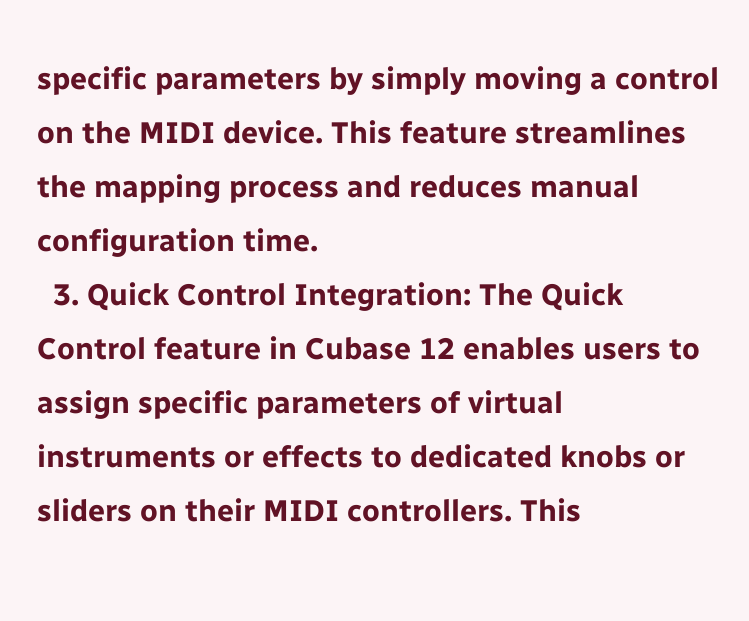specific parameters by simply moving a control on the MIDI device. This feature streamlines the mapping process and reduces manual configuration time.
  3. Quick Control Integration: The Quick Control feature in Cubase 12 enables users to assign specific parameters of virtual instruments or effects to dedicated knobs or sliders on their MIDI controllers. This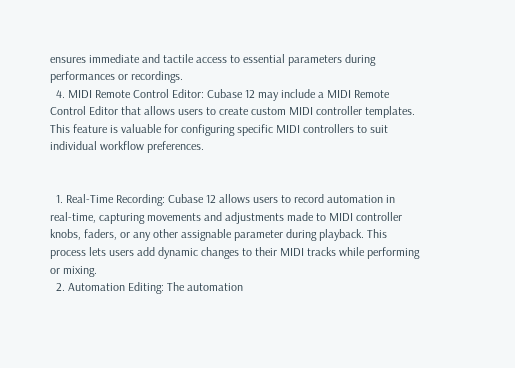ensures immediate and tactile access to essential parameters during performances or recordings.
  4. MIDI Remote Control Editor: Cubase 12 may include a MIDI Remote Control Editor that allows users to create custom MIDI controller templates. This feature is valuable for configuring specific MIDI controllers to suit individual workflow preferences.


  1. Real-Time Recording: Cubase 12 allows users to record automation in real-time, capturing movements and adjustments made to MIDI controller knobs, faders, or any other assignable parameter during playback. This process lets users add dynamic changes to their MIDI tracks while performing or mixing.
  2. Automation Editing: The automation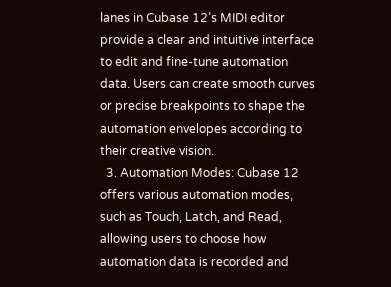lanes in Cubase 12’s MIDI editor provide a clear and intuitive interface to edit and fine-tune automation data. Users can create smooth curves or precise breakpoints to shape the automation envelopes according to their creative vision.
  3. Automation Modes: Cubase 12 offers various automation modes, such as Touch, Latch, and Read, allowing users to choose how automation data is recorded and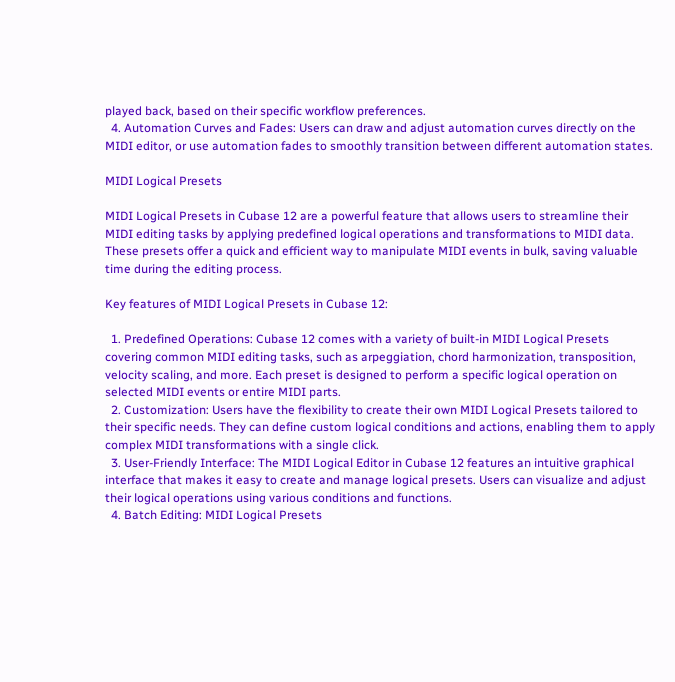played back, based on their specific workflow preferences.
  4. Automation Curves and Fades: Users can draw and adjust automation curves directly on the MIDI editor, or use automation fades to smoothly transition between different automation states.

MIDI Logical Presets

MIDI Logical Presets in Cubase 12 are a powerful feature that allows users to streamline their MIDI editing tasks by applying predefined logical operations and transformations to MIDI data. These presets offer a quick and efficient way to manipulate MIDI events in bulk, saving valuable time during the editing process.

Key features of MIDI Logical Presets in Cubase 12:

  1. Predefined Operations: Cubase 12 comes with a variety of built-in MIDI Logical Presets covering common MIDI editing tasks, such as arpeggiation, chord harmonization, transposition, velocity scaling, and more. Each preset is designed to perform a specific logical operation on selected MIDI events or entire MIDI parts.
  2. Customization: Users have the flexibility to create their own MIDI Logical Presets tailored to their specific needs. They can define custom logical conditions and actions, enabling them to apply complex MIDI transformations with a single click.
  3. User-Friendly Interface: The MIDI Logical Editor in Cubase 12 features an intuitive graphical interface that makes it easy to create and manage logical presets. Users can visualize and adjust their logical operations using various conditions and functions.
  4. Batch Editing: MIDI Logical Presets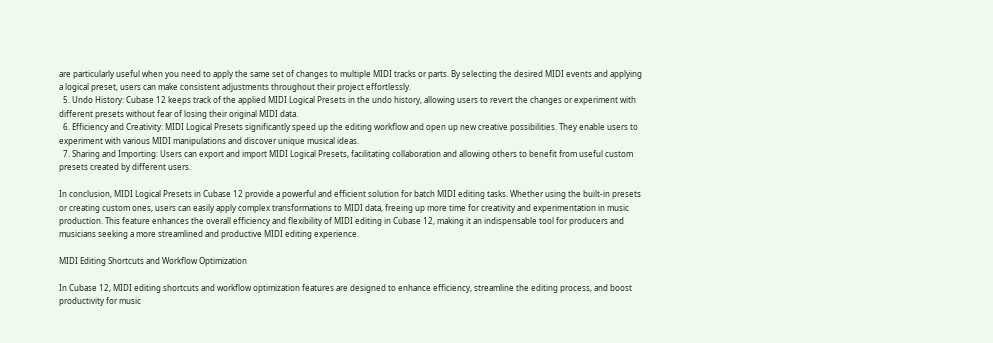are particularly useful when you need to apply the same set of changes to multiple MIDI tracks or parts. By selecting the desired MIDI events and applying a logical preset, users can make consistent adjustments throughout their project effortlessly.
  5. Undo History: Cubase 12 keeps track of the applied MIDI Logical Presets in the undo history, allowing users to revert the changes or experiment with different presets without fear of losing their original MIDI data.
  6. Efficiency and Creativity: MIDI Logical Presets significantly speed up the editing workflow and open up new creative possibilities. They enable users to experiment with various MIDI manipulations and discover unique musical ideas.
  7. Sharing and Importing: Users can export and import MIDI Logical Presets, facilitating collaboration and allowing others to benefit from useful custom presets created by different users.

In conclusion, MIDI Logical Presets in Cubase 12 provide a powerful and efficient solution for batch MIDI editing tasks. Whether using the built-in presets or creating custom ones, users can easily apply complex transformations to MIDI data, freeing up more time for creativity and experimentation in music production. This feature enhances the overall efficiency and flexibility of MIDI editing in Cubase 12, making it an indispensable tool for producers and musicians seeking a more streamlined and productive MIDI editing experience.

MIDI Editing Shortcuts and Workflow Optimization

In Cubase 12, MIDI editing shortcuts and workflow optimization features are designed to enhance efficiency, streamline the editing process, and boost productivity for music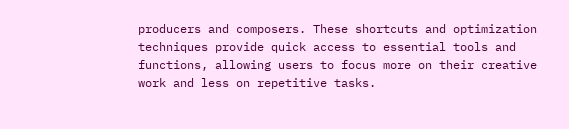producers and composers. These shortcuts and optimization techniques provide quick access to essential tools and functions, allowing users to focus more on their creative work and less on repetitive tasks.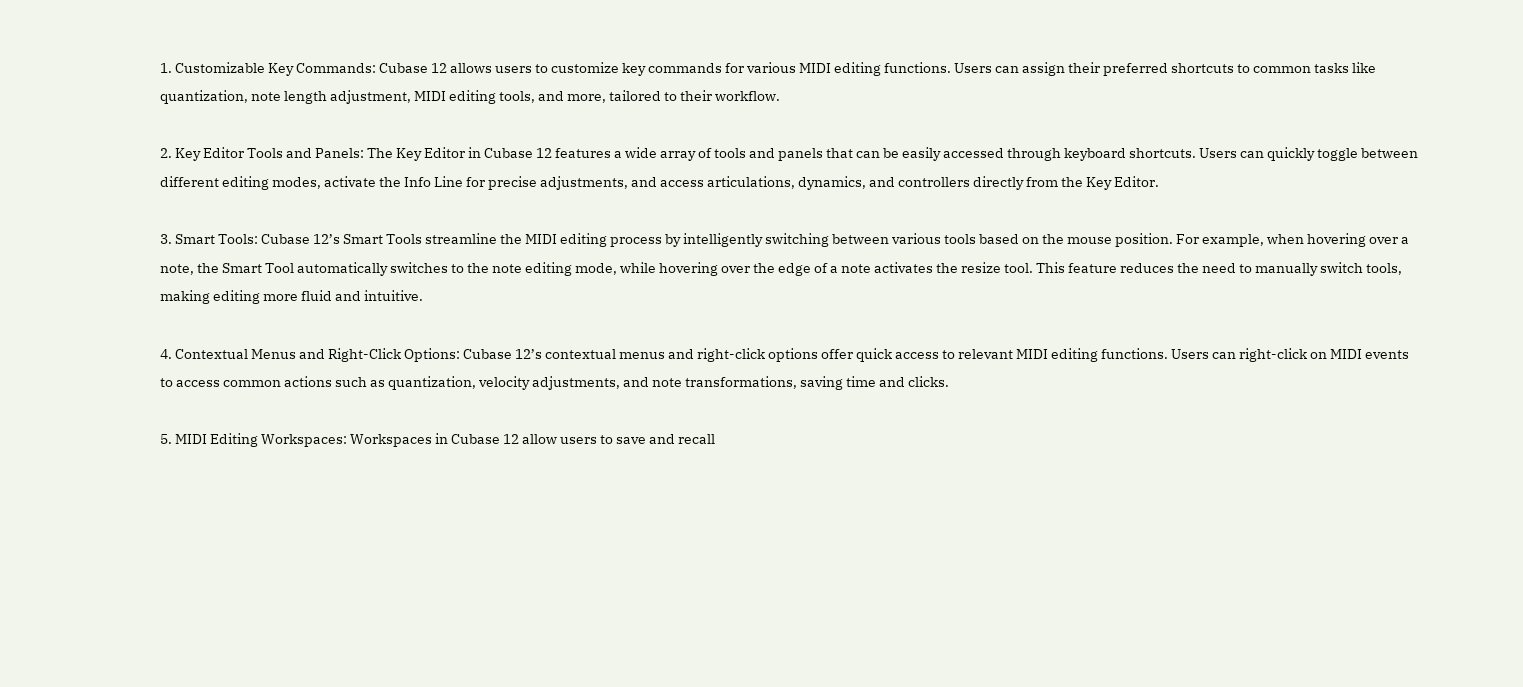1. Customizable Key Commands: Cubase 12 allows users to customize key commands for various MIDI editing functions. Users can assign their preferred shortcuts to common tasks like quantization, note length adjustment, MIDI editing tools, and more, tailored to their workflow.

2. Key Editor Tools and Panels: The Key Editor in Cubase 12 features a wide array of tools and panels that can be easily accessed through keyboard shortcuts. Users can quickly toggle between different editing modes, activate the Info Line for precise adjustments, and access articulations, dynamics, and controllers directly from the Key Editor.

3. Smart Tools: Cubase 12’s Smart Tools streamline the MIDI editing process by intelligently switching between various tools based on the mouse position. For example, when hovering over a note, the Smart Tool automatically switches to the note editing mode, while hovering over the edge of a note activates the resize tool. This feature reduces the need to manually switch tools, making editing more fluid and intuitive.

4. Contextual Menus and Right-Click Options: Cubase 12’s contextual menus and right-click options offer quick access to relevant MIDI editing functions. Users can right-click on MIDI events to access common actions such as quantization, velocity adjustments, and note transformations, saving time and clicks.

5. MIDI Editing Workspaces: Workspaces in Cubase 12 allow users to save and recall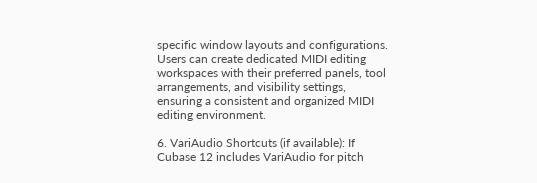specific window layouts and configurations. Users can create dedicated MIDI editing workspaces with their preferred panels, tool arrangements, and visibility settings, ensuring a consistent and organized MIDI editing environment.

6. VariAudio Shortcuts (if available): If Cubase 12 includes VariAudio for pitch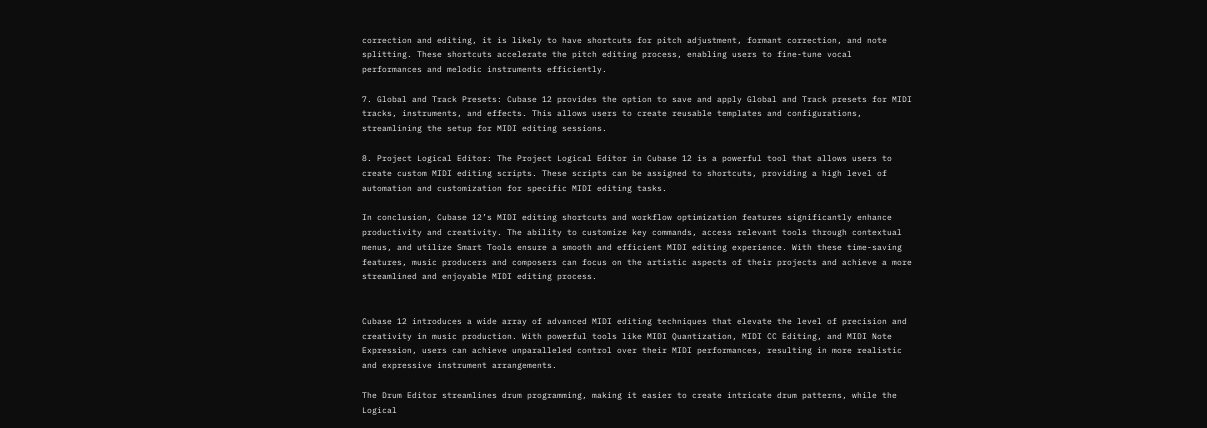correction and editing, it is likely to have shortcuts for pitch adjustment, formant correction, and note splitting. These shortcuts accelerate the pitch editing process, enabling users to fine-tune vocal performances and melodic instruments efficiently.

7. Global and Track Presets: Cubase 12 provides the option to save and apply Global and Track presets for MIDI tracks, instruments, and effects. This allows users to create reusable templates and configurations, streamlining the setup for MIDI editing sessions.

8. Project Logical Editor: The Project Logical Editor in Cubase 12 is a powerful tool that allows users to create custom MIDI editing scripts. These scripts can be assigned to shortcuts, providing a high level of automation and customization for specific MIDI editing tasks.

In conclusion, Cubase 12’s MIDI editing shortcuts and workflow optimization features significantly enhance productivity and creativity. The ability to customize key commands, access relevant tools through contextual menus, and utilize Smart Tools ensure a smooth and efficient MIDI editing experience. With these time-saving features, music producers and composers can focus on the artistic aspects of their projects and achieve a more streamlined and enjoyable MIDI editing process.


Cubase 12 introduces a wide array of advanced MIDI editing techniques that elevate the level of precision and creativity in music production. With powerful tools like MIDI Quantization, MIDI CC Editing, and MIDI Note Expression, users can achieve unparalleled control over their MIDI performances, resulting in more realistic and expressive instrument arrangements.

The Drum Editor streamlines drum programming, making it easier to create intricate drum patterns, while the Logical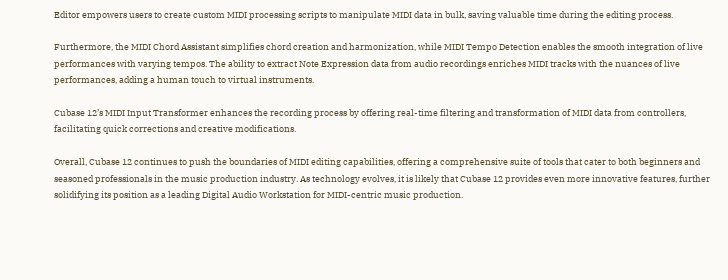Editor empowers users to create custom MIDI processing scripts to manipulate MIDI data in bulk, saving valuable time during the editing process.

Furthermore, the MIDI Chord Assistant simplifies chord creation and harmonization, while MIDI Tempo Detection enables the smooth integration of live performances with varying tempos. The ability to extract Note Expression data from audio recordings enriches MIDI tracks with the nuances of live performances, adding a human touch to virtual instruments.

Cubase 12’s MIDI Input Transformer enhances the recording process by offering real-time filtering and transformation of MIDI data from controllers, facilitating quick corrections and creative modifications.

Overall, Cubase 12 continues to push the boundaries of MIDI editing capabilities, offering a comprehensive suite of tools that cater to both beginners and seasoned professionals in the music production industry. As technology evolves, it is likely that Cubase 12 provides even more innovative features, further solidifying its position as a leading Digital Audio Workstation for MIDI-centric music production.